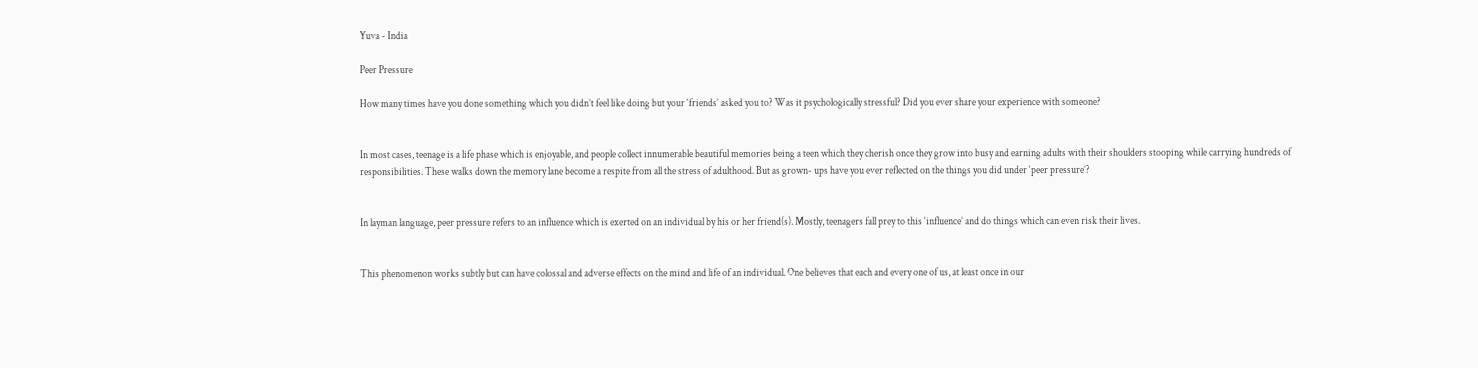Yuva - India

Peer Pressure

How many times have you done something which you didn’t feel like doing but your ‘friends’ asked you to? Was it psychologically stressful? Did you ever share your experience with someone?


In most cases, teenage is a life phase which is enjoyable, and people collect innumerable beautiful memories being a teen which they cherish once they grow into busy and earning adults with their shoulders stooping while carrying hundreds of responsibilities. These walks down the memory lane become a respite from all the stress of adulthood. But as grown- ups have you ever reflected on the things you did under ‘peer pressure’?


In layman language, peer pressure refers to an influence which is exerted on an individual by his or her friend(s). Mostly, teenagers fall prey to this ‘influence’ and do things which can even risk their lives.


This phenomenon works subtly but can have colossal and adverse effects on the mind and life of an individual. One believes that each and every one of us, at least once in our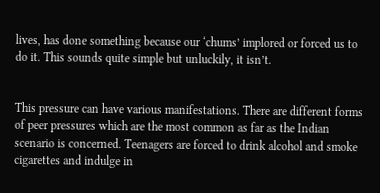lives, has done something because our ‘chums’ implored or forced us to do it. This sounds quite simple but unluckily, it isn’t.


This pressure can have various manifestations. There are different forms of peer pressures which are the most common as far as the Indian scenario is concerned. Teenagers are forced to drink alcohol and smoke cigarettes and indulge in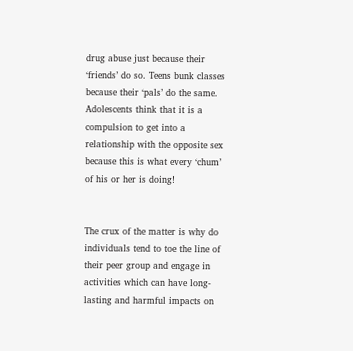drug abuse just because their ‘friends’ do so. Teens bunk classes because their ‘pals’ do the same. Adolescents think that it is a compulsion to get into a relationship with the opposite sex because this is what every ‘chum’ of his or her is doing!


The crux of the matter is why do individuals tend to toe the line of their peer group and engage in activities which can have long- lasting and harmful impacts on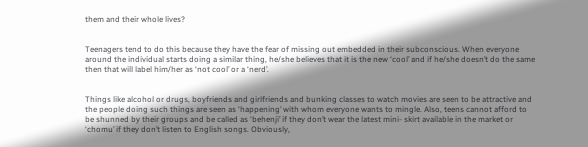them and their whole lives?


Teenagers tend to do this because they have the fear of missing out embedded in their subconscious. When everyone around the individual starts doing a similar thing, he/she believes that it is the new ‘cool’ and if he/she doesn’t do the same then that will label him/her as ‘not cool’ or a ‘nerd’.


Things like alcohol or drugs, boyfriends and girlfriends and bunking classes to watch movies are seen to be attractive and the people doing such things are seen as ‘happening’ with whom everyone wants to mingle. Also, teens cannot afford to be shunned by their groups and be called as ‘behenji’ if they don’t wear the latest mini- skirt available in the market or ‘chomu’ if they don’t listen to English songs. Obviously,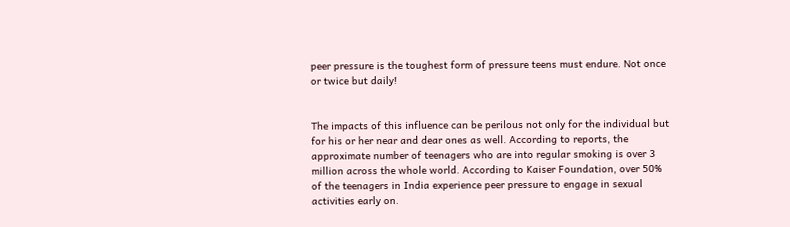peer pressure is the toughest form of pressure teens must endure. Not once or twice but daily!


The impacts of this influence can be perilous not only for the individual but for his or her near and dear ones as well. According to reports, the approximate number of teenagers who are into regular smoking is over 3 million across the whole world. According to Kaiser Foundation, over 50% of the teenagers in India experience peer pressure to engage in sexual activities early on.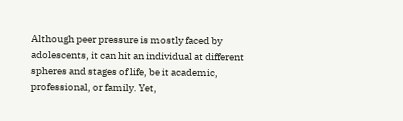Although peer pressure is mostly faced by adolescents, it can hit an individual at different spheres and stages of life, be it academic, professional, or family. Yet,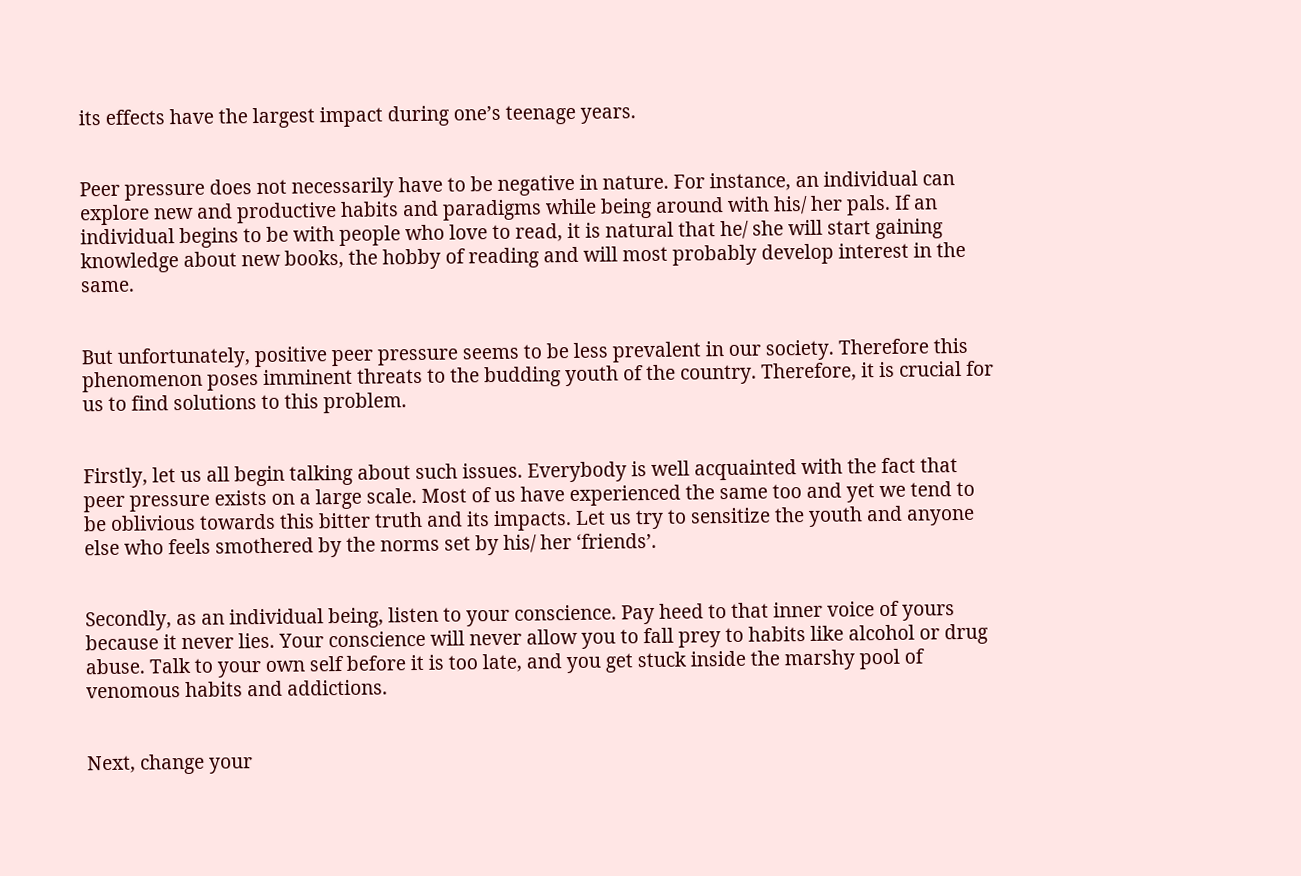its effects have the largest impact during one’s teenage years.


Peer pressure does not necessarily have to be negative in nature. For instance, an individual can explore new and productive habits and paradigms while being around with his/ her pals. If an individual begins to be with people who love to read, it is natural that he/ she will start gaining knowledge about new books, the hobby of reading and will most probably develop interest in the same.


But unfortunately, positive peer pressure seems to be less prevalent in our society. Therefore this phenomenon poses imminent threats to the budding youth of the country. Therefore, it is crucial for us to find solutions to this problem.


Firstly, let us all begin talking about such issues. Everybody is well acquainted with the fact that peer pressure exists on a large scale. Most of us have experienced the same too and yet we tend to be oblivious towards this bitter truth and its impacts. Let us try to sensitize the youth and anyone else who feels smothered by the norms set by his/ her ‘friends’.


Secondly, as an individual being, listen to your conscience. Pay heed to that inner voice of yours because it never lies. Your conscience will never allow you to fall prey to habits like alcohol or drug abuse. Talk to your own self before it is too late, and you get stuck inside the marshy pool of venomous habits and addictions.


Next, change your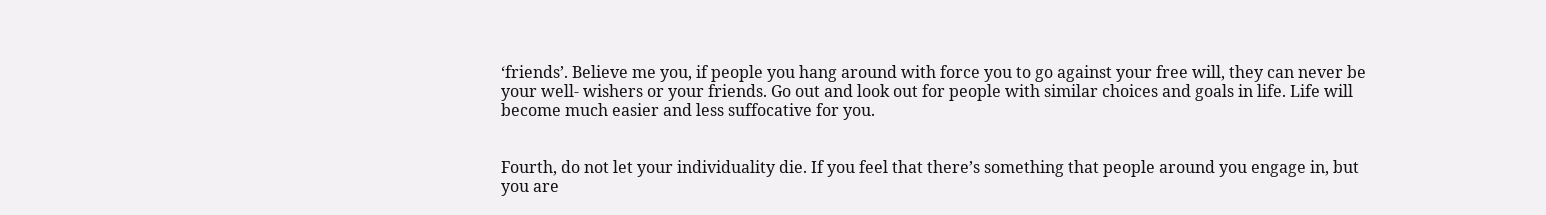‘friends’. Believe me you, if people you hang around with force you to go against your free will, they can never be your well- wishers or your friends. Go out and look out for people with similar choices and goals in life. Life will become much easier and less suffocative for you.


Fourth, do not let your individuality die. If you feel that there’s something that people around you engage in, but you are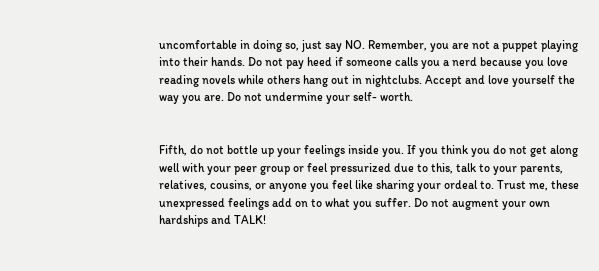uncomfortable in doing so, just say NO. Remember, you are not a puppet playing into their hands. Do not pay heed if someone calls you a nerd because you love reading novels while others hang out in nightclubs. Accept and love yourself the way you are. Do not undermine your self- worth.


Fifth, do not bottle up your feelings inside you. If you think you do not get along well with your peer group or feel pressurized due to this, talk to your parents, relatives, cousins, or anyone you feel like sharing your ordeal to. Trust me, these unexpressed feelings add on to what you suffer. Do not augment your own hardships and TALK!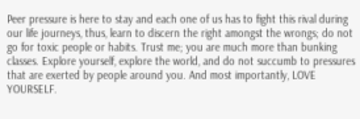Peer pressure is here to stay and each one of us has to fight this rival during our life journeys, thus, learn to discern the right amongst the wrongs; do not go for toxic people or habits. Trust me; you are much more than bunking classes. Explore yourself, explore the world, and do not succumb to pressures that are exerted by people around you. And most importantly, LOVE YOURSELF.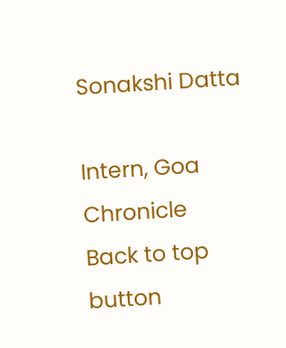Sonakshi Datta

Intern, Goa Chronicle
Back to top button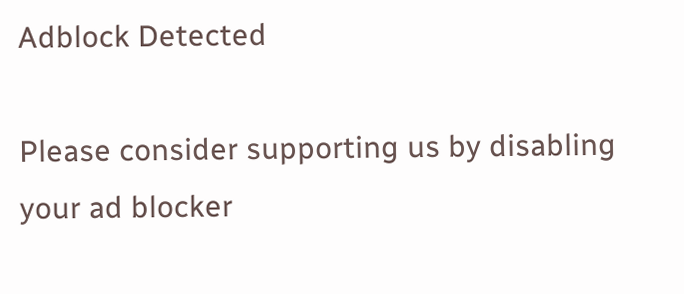Adblock Detected

Please consider supporting us by disabling your ad blocker